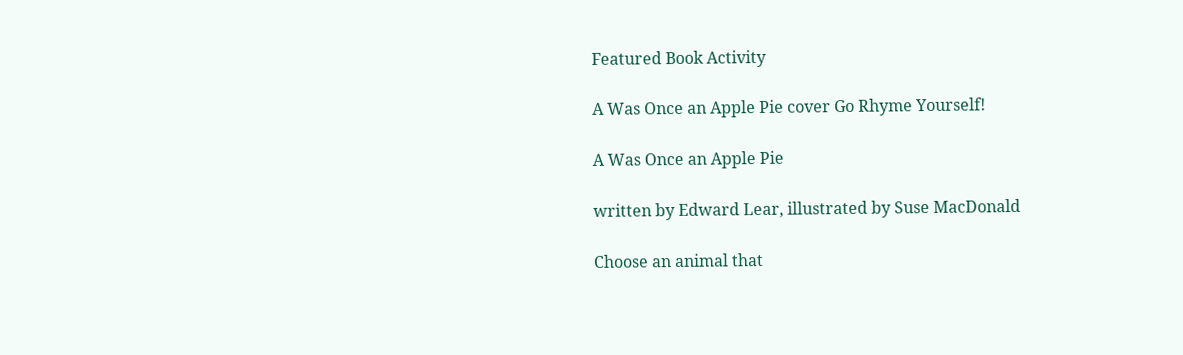Featured Book Activity

A Was Once an Apple Pie cover Go Rhyme Yourself!

A Was Once an Apple Pie

written by Edward Lear, illustrated by Suse MacDonald

Choose an animal that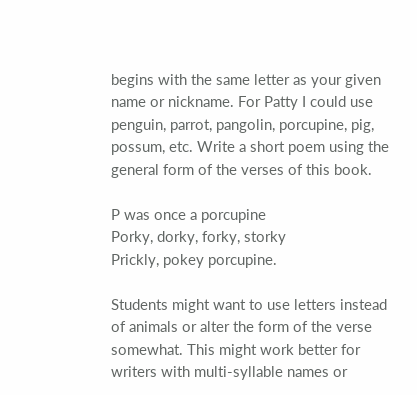begins with the same letter as your given name or nickname. For Patty I could use penguin, parrot, pangolin, porcupine, pig, possum, etc. Write a short poem using the general form of the verses of this book.

P was once a porcupine
Porky, dorky, forky, storky
Prickly, pokey porcupine.

Students might want to use letters instead of animals or alter the form of the verse somewhat. This might work better for writers with multi-syllable names or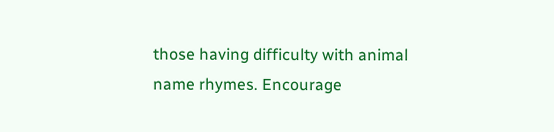those having difficulty with animal name rhymes. Encourage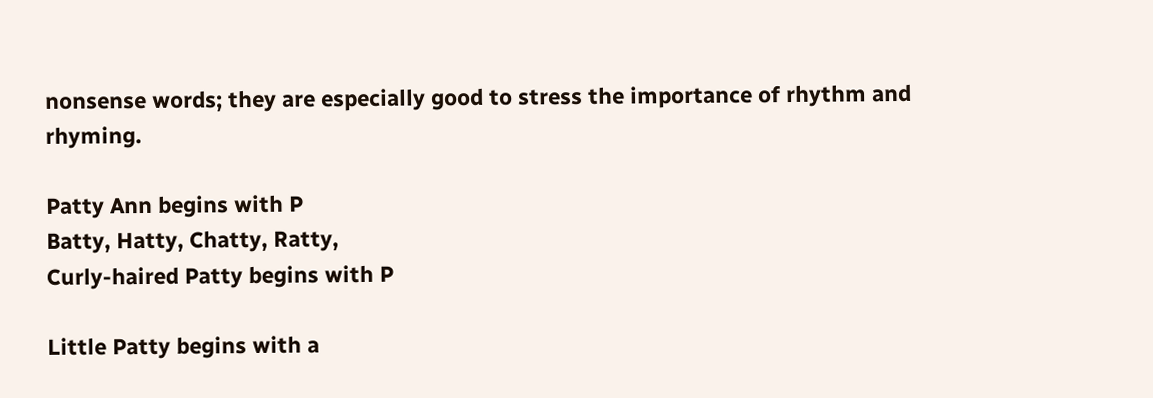nonsense words; they are especially good to stress the importance of rhythm and rhyming.

Patty Ann begins with P
Batty, Hatty, Chatty, Ratty,
Curly-haired Patty begins with P

Little Patty begins with a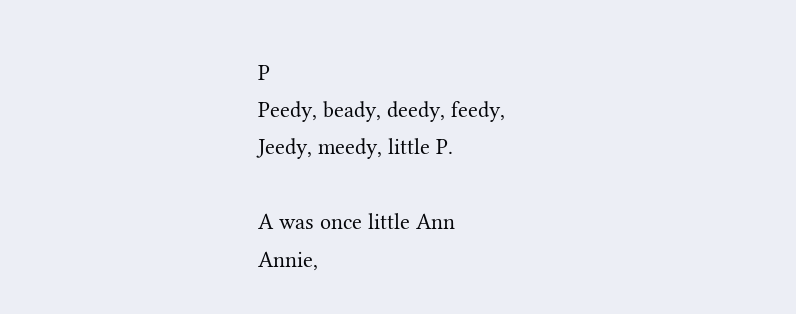P
Peedy, beady, deedy, feedy,
Jeedy, meedy, little P.

A was once little Ann
Annie,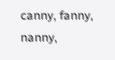canny, fanny, nanny,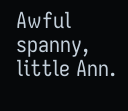Awful spanny, little Ann.